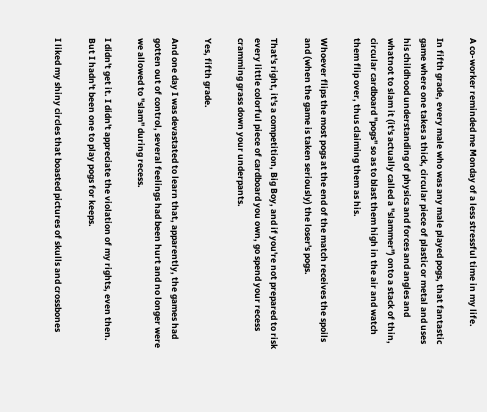A co-worker reminded me Monday of a less stressful time in my life.

In fifth grade, every male who was any male played pogs, that fantastic game where one takes a thick, circular piece of plastic or metal and uses his childhood understanding of physics and forces and angles and whatnot to slam it (it's actually called a "slammer") onto a stack of thin, circular cardboard "pogs" so as to blast them high in the air and watch them flip over, thus claiming them as his.

Whoever flips the most pogs at the end of the match receives the spoils and (when the game is taken seriously) the loser's pogs.

That's right, it's a competition, Big Boy, and if you're not prepared to risk every little colorful piece of cardboard you own, go spend your recess cramming grass down your underpants.

Yes, fifth grade.

And one day I was devastated to learn that, apparently, the games had gotten out of control, several feelings had been hurt and no longer were we allowed to "slam" during recess.

I didn't get it. I didn't appreciate the violation of my rights, even then. But I hadn't been one to play pogs for keeps.

I liked my shiny circles that boasted pictures of skulls and crossbones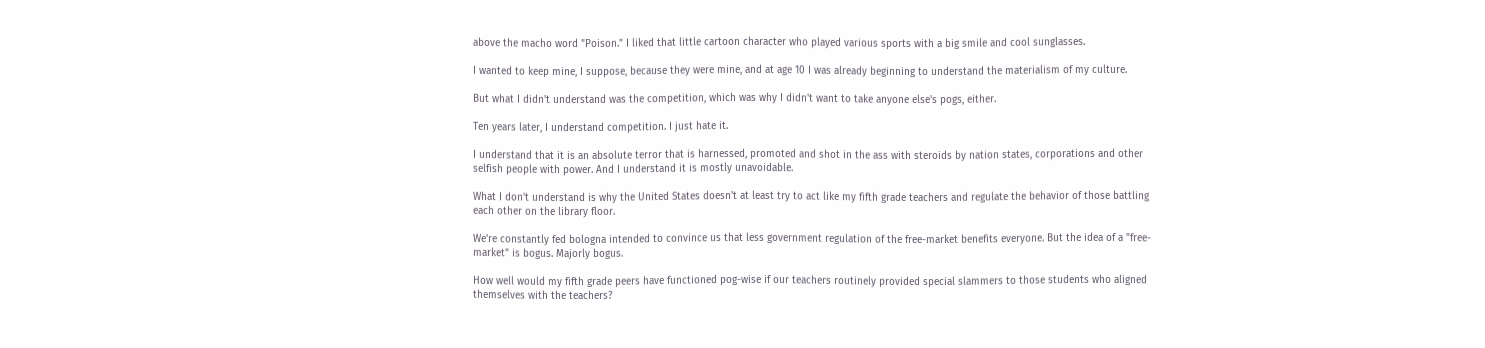above the macho word "Poison." I liked that little cartoon character who played various sports with a big smile and cool sunglasses.

I wanted to keep mine, I suppose, because they were mine, and at age 10 I was already beginning to understand the materialism of my culture.

But what I didn't understand was the competition, which was why I didn't want to take anyone else's pogs, either.

Ten years later, I understand competition. I just hate it.

I understand that it is an absolute terror that is harnessed, promoted and shot in the ass with steroids by nation states, corporations and other selfish people with power. And I understand it is mostly unavoidable.

What I don't understand is why the United States doesn't at least try to act like my fifth grade teachers and regulate the behavior of those battling each other on the library floor.

We're constantly fed bologna intended to convince us that less government regulation of the free-market benefits everyone. But the idea of a "free-market" is bogus. Majorly bogus.

How well would my fifth grade peers have functioned pog-wise if our teachers routinely provided special slammers to those students who aligned themselves with the teachers?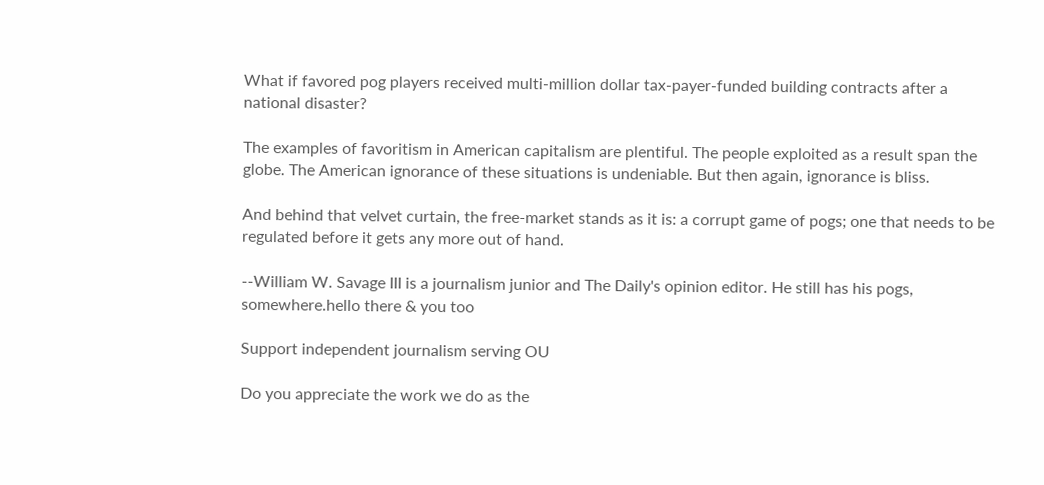What if favored pog players received multi-million dollar tax-payer-funded building contracts after a national disaster?

The examples of favoritism in American capitalism are plentiful. The people exploited as a result span the globe. The American ignorance of these situations is undeniable. But then again, ignorance is bliss.

And behind that velvet curtain, the free-market stands as it is: a corrupt game of pogs; one that needs to be regulated before it gets any more out of hand.

--William W. Savage III is a journalism junior and The Daily's opinion editor. He still has his pogs, somewhere.hello there & you too

Support independent journalism serving OU

Do you appreciate the work we do as the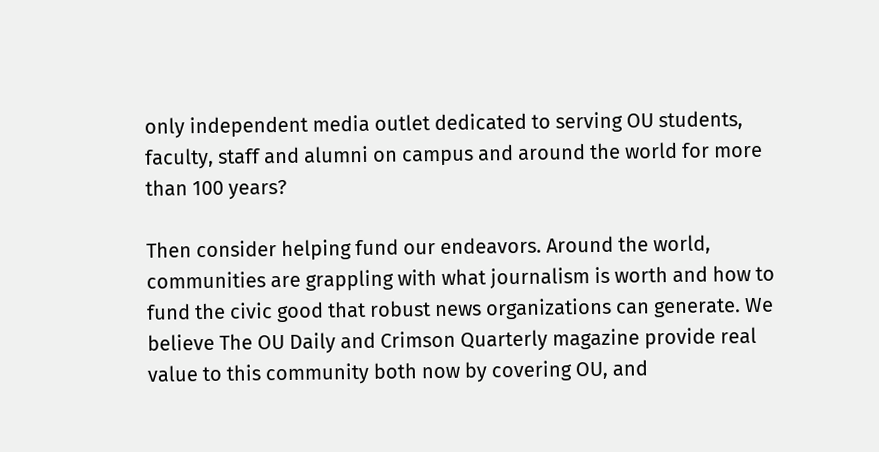only independent media outlet dedicated to serving OU students, faculty, staff and alumni on campus and around the world for more than 100 years?

Then consider helping fund our endeavors. Around the world, communities are grappling with what journalism is worth and how to fund the civic good that robust news organizations can generate. We believe The OU Daily and Crimson Quarterly magazine provide real value to this community both now by covering OU, and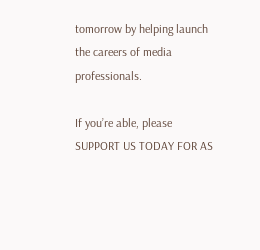tomorrow by helping launch the careers of media professionals.

If you’re able, please SUPPORT US TODAY FOR AS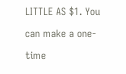LITTLE AS $1. You can make a one-time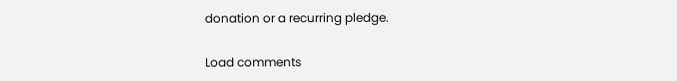donation or a recurring pledge.

Load comments